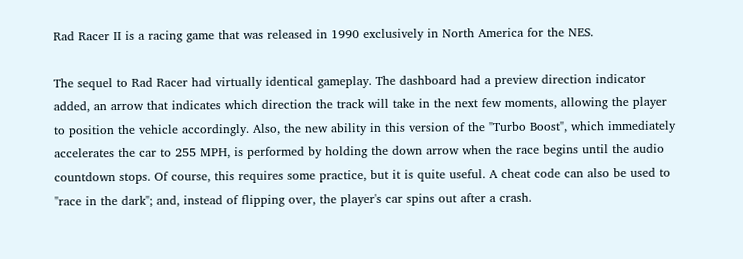Rad Racer II is a racing game that was released in 1990 exclusively in North America for the NES.

The sequel to Rad Racer had virtually identical gameplay. The dashboard had a preview direction indicator added, an arrow that indicates which direction the track will take in the next few moments, allowing the player to position the vehicle accordingly. Also, the new ability in this version of the "Turbo Boost", which immediately accelerates the car to 255 MPH, is performed by holding the down arrow when the race begins until the audio countdown stops. Of course, this requires some practice, but it is quite useful. A cheat code can also be used to "race in the dark"; and, instead of flipping over, the player's car spins out after a crash.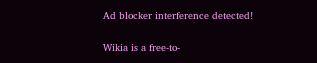Ad blocker interference detected!

Wikia is a free-to-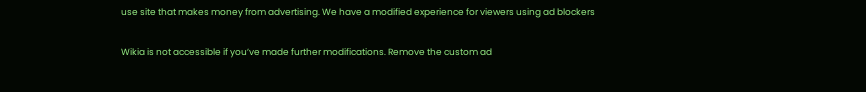use site that makes money from advertising. We have a modified experience for viewers using ad blockers

Wikia is not accessible if you’ve made further modifications. Remove the custom ad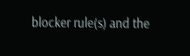blocker rule(s) and the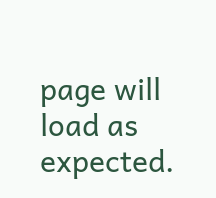page will load as expected.